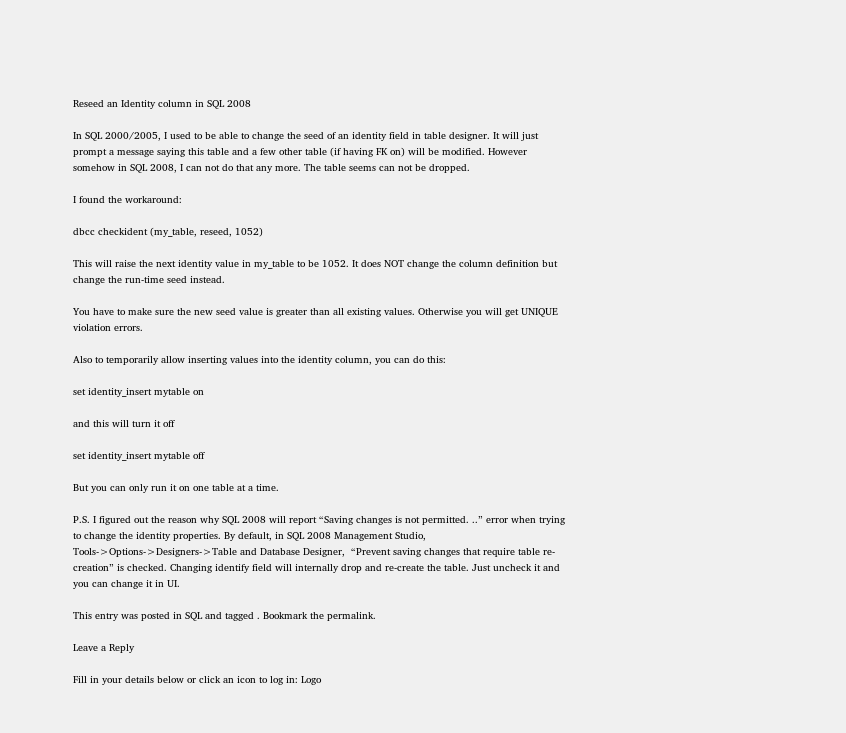Reseed an Identity column in SQL 2008

In SQL 2000/2005, I used to be able to change the seed of an identity field in table designer. It will just prompt a message saying this table and a few other table (if having FK on) will be modified. However somehow in SQL 2008, I can not do that any more. The table seems can not be dropped.

I found the workaround:

dbcc checkident (my_table, reseed, 1052)

This will raise the next identity value in my_table to be 1052. It does NOT change the column definition but change the run-time seed instead.

You have to make sure the new seed value is greater than all existing values. Otherwise you will get UNIQUE violation errors.

Also to temporarily allow inserting values into the identity column, you can do this:

set identity_insert mytable on

and this will turn it off

set identity_insert mytable off

But you can only run it on one table at a time.

P.S. I figured out the reason why SQL 2008 will report “Saving changes is not permitted. ..” error when trying to change the identity properties. By default, in SQL 2008 Management Studio, Tools->Options->Designers->Table and Database Designer,  “Prevent saving changes that require table re-creation” is checked. Changing identify field will internally drop and re-create the table. Just uncheck it and you can change it in UI.

This entry was posted in SQL and tagged . Bookmark the permalink.

Leave a Reply

Fill in your details below or click an icon to log in: Logo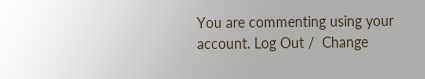You are commenting using your account. Log Out /  Change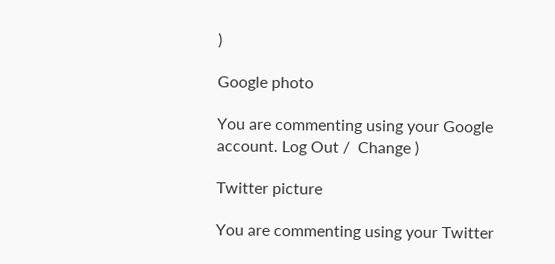)

Google photo

You are commenting using your Google account. Log Out /  Change )

Twitter picture

You are commenting using your Twitter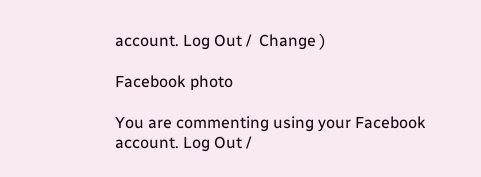account. Log Out /  Change )

Facebook photo

You are commenting using your Facebook account. Log Out /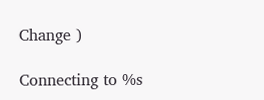Change )

Connecting to %s